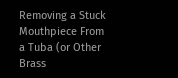Removing a Stuck Mouthpiece From a Tuba (or Other Brass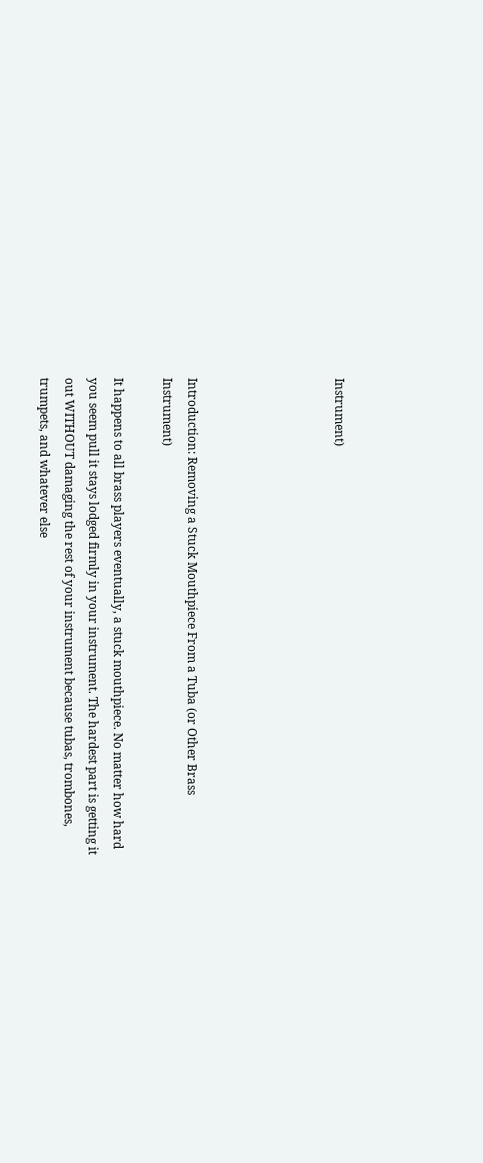Instrument)





Introduction: Removing a Stuck Mouthpiece From a Tuba (or Other Brass Instrument)

It happens to all brass players eventually, a stuck mouthpiece. No matter how hard you seem pull it stays lodged firmly in your instrument. The hardest part is getting it out WITHOUT damaging the rest of your instrument because tubas, trombones, trumpets, and whatever else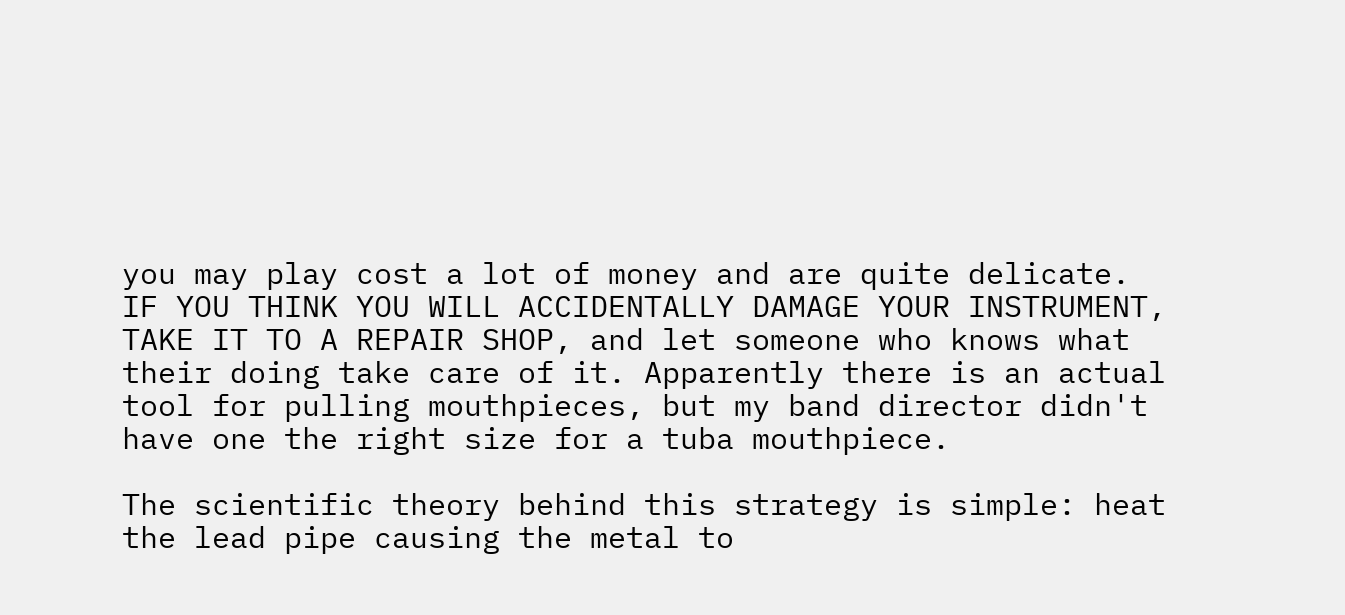you may play cost a lot of money and are quite delicate. IF YOU THINK YOU WILL ACCIDENTALLY DAMAGE YOUR INSTRUMENT, TAKE IT TO A REPAIR SHOP, and let someone who knows what their doing take care of it. Apparently there is an actual tool for pulling mouthpieces, but my band director didn't have one the right size for a tuba mouthpiece.

The scientific theory behind this strategy is simple: heat the lead pipe causing the metal to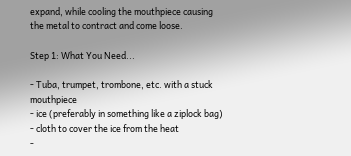expand, while cooling the mouthpiece causing the metal to contract and come loose.

Step 1: What You Need...

- Tuba, trumpet, trombone, etc. with a stuck mouthpiece
- ice (preferably in something like a ziplock bag)
- cloth to cover the ice from the heat
-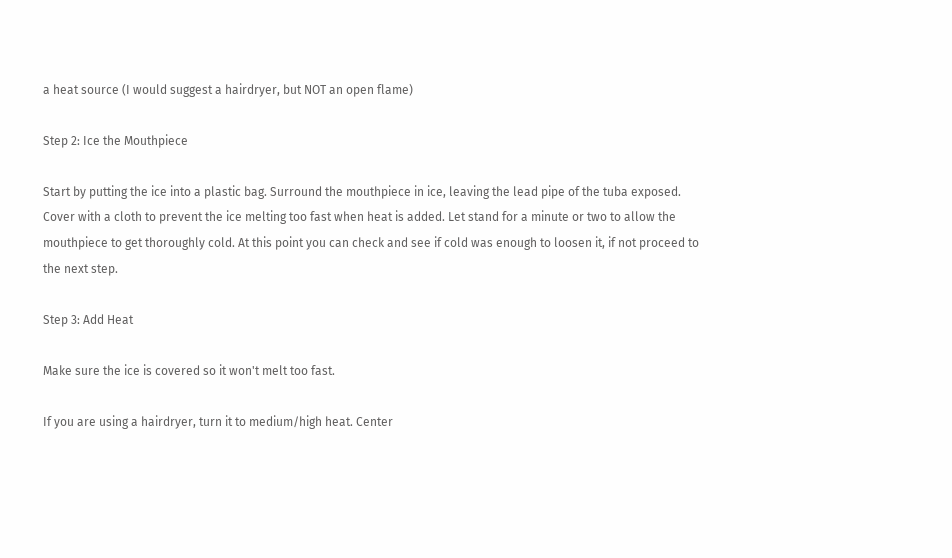a heat source (I would suggest a hairdryer, but NOT an open flame)

Step 2: Ice the Mouthpiece

Start by putting the ice into a plastic bag. Surround the mouthpiece in ice, leaving the lead pipe of the tuba exposed. Cover with a cloth to prevent the ice melting too fast when heat is added. Let stand for a minute or two to allow the mouthpiece to get thoroughly cold. At this point you can check and see if cold was enough to loosen it, if not proceed to the next step.

Step 3: Add Heat

Make sure the ice is covered so it won't melt too fast.

If you are using a hairdryer, turn it to medium/high heat. Center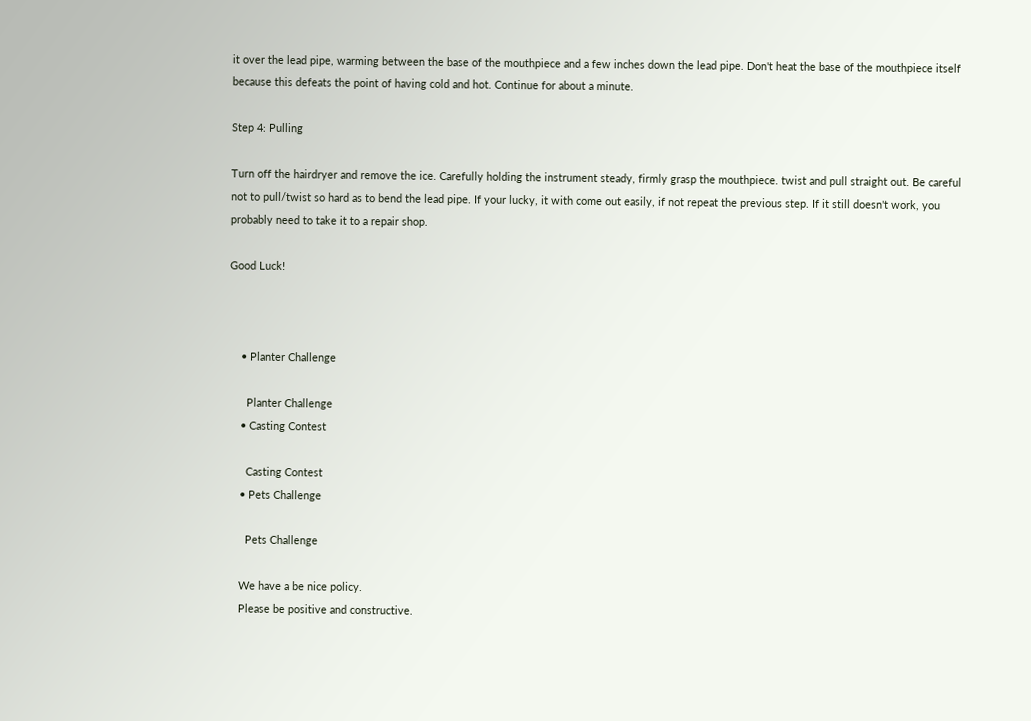it over the lead pipe, warming between the base of the mouthpiece and a few inches down the lead pipe. Don't heat the base of the mouthpiece itself because this defeats the point of having cold and hot. Continue for about a minute.

Step 4: Pulling

Turn off the hairdryer and remove the ice. Carefully holding the instrument steady, firmly grasp the mouthpiece. twist and pull straight out. Be careful not to pull/twist so hard as to bend the lead pipe. If your lucky, it with come out easily, if not repeat the previous step. If it still doesn't work, you probably need to take it to a repair shop.

Good Luck!



    • Planter Challenge

      Planter Challenge
    • Casting Contest

      Casting Contest
    • Pets Challenge

      Pets Challenge

    We have a be nice policy.
    Please be positive and constructive.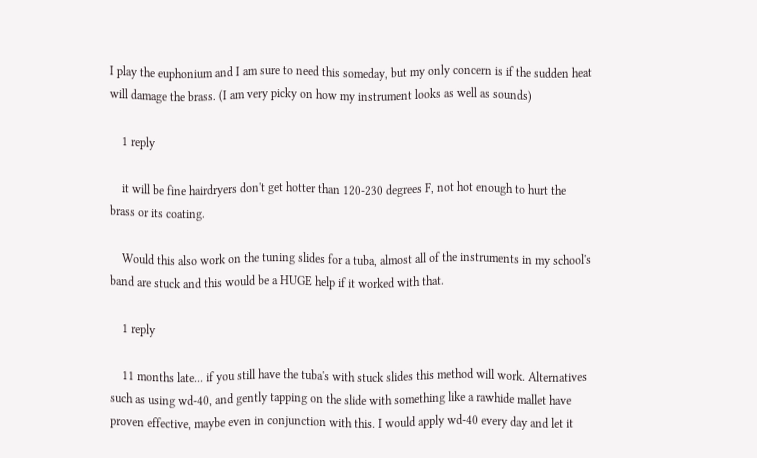I play the euphonium and I am sure to need this someday, but my only concern is if the sudden heat will damage the brass. (I am very picky on how my instrument looks as well as sounds)

    1 reply

    it will be fine hairdryers don't get hotter than 120-230 degrees F, not hot enough to hurt the brass or its coating.

    Would this also work on the tuning slides for a tuba, almost all of the instruments in my school's band are stuck and this would be a HUGE help if it worked with that.

    1 reply

    11 months late... if you still have the tuba's with stuck slides this method will work. Alternatives such as using wd-40, and gently tapping on the slide with something like a rawhide mallet have proven effective, maybe even in conjunction with this. I would apply wd-40 every day and let it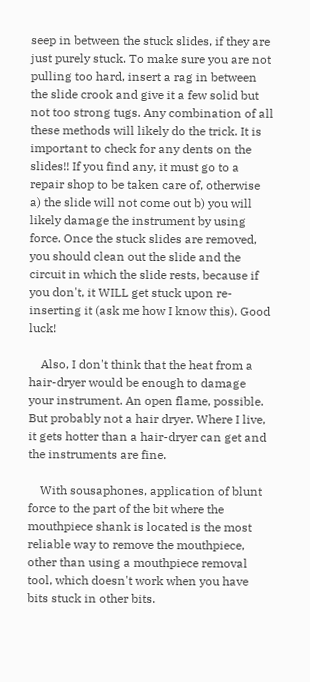seep in between the stuck slides, if they are just purely stuck. To make sure you are not pulling too hard, insert a rag in between the slide crook and give it a few solid but not too strong tugs. Any combination of all these methods will likely do the trick. It is important to check for any dents on the slides!! If you find any, it must go to a repair shop to be taken care of, otherwise a) the slide will not come out b) you will likely damage the instrument by using force. Once the stuck slides are removed, you should clean out the slide and the circuit in which the slide rests, because if you don't, it WILL get stuck upon re-inserting it (ask me how I know this). Good luck!

    Also, I don't think that the heat from a hair-dryer would be enough to damage your instrument. An open flame, possible. But probably not a hair dryer. Where I live, it gets hotter than a hair-dryer can get and the instruments are fine.

    With sousaphones, application of blunt force to the part of the bit where the mouthpiece shank is located is the most reliable way to remove the mouthpiece, other than using a mouthpiece removal tool, which doesn't work when you have bits stuck in other bits.